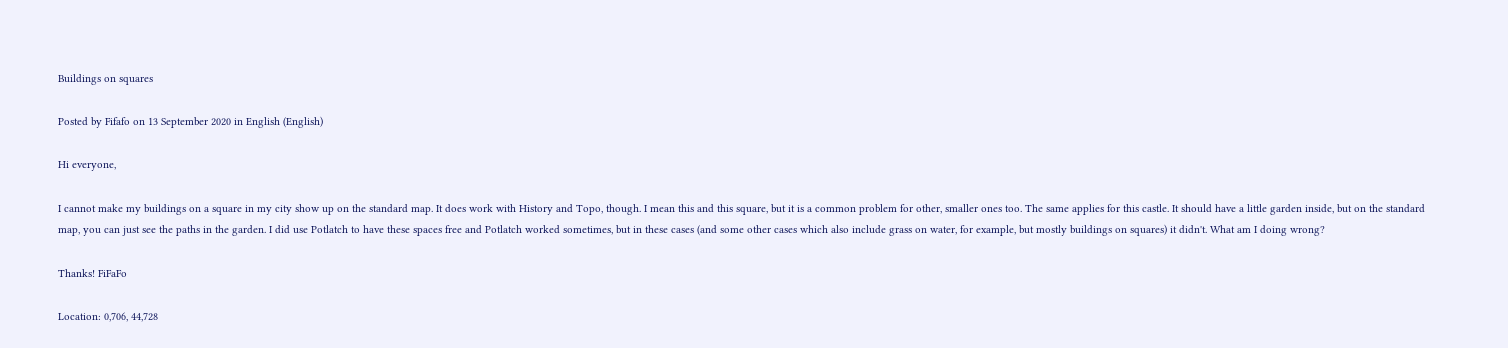Buildings on squares

Posted by Fifafo on 13 September 2020 in English (English)

Hi everyone,

I cannot make my buildings on a square in my city show up on the standard map. It does work with History and Topo, though. I mean this and this square, but it is a common problem for other, smaller ones too. The same applies for this castle. It should have a little garden inside, but on the standard map, you can just see the paths in the garden. I did use Potlatch to have these spaces free and Potlatch worked sometimes, but in these cases (and some other cases which also include grass on water, for example, but mostly buildings on squares) it didn't. What am I doing wrong?

Thanks! FiFaFo

Location: 0,706, 44,728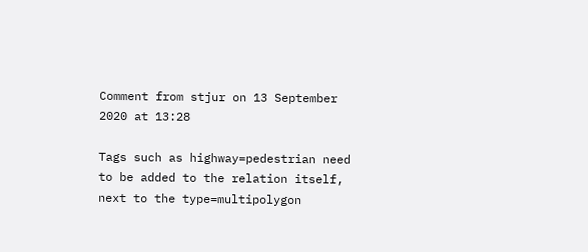Comment from stjur on 13 September 2020 at 13:28

Tags such as highway=pedestrian need to be added to the relation itself, next to the type=multipolygon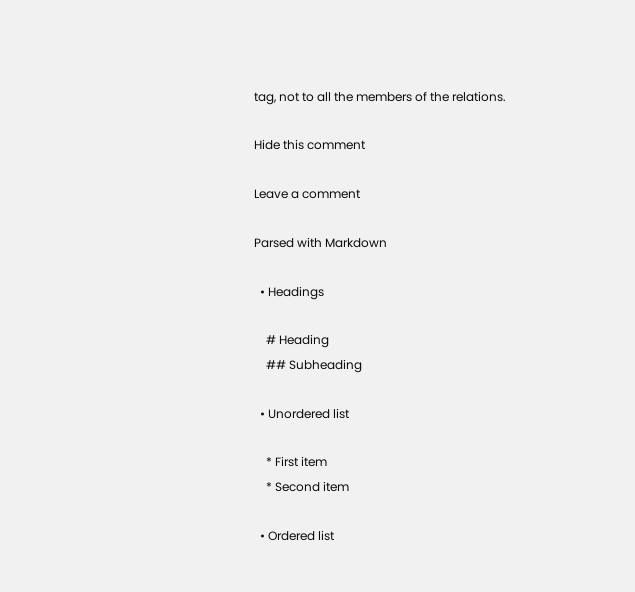tag, not to all the members of the relations.

Hide this comment

Leave a comment

Parsed with Markdown

  • Headings

    # Heading
    ## Subheading

  • Unordered list

    * First item
    * Second item

  • Ordered list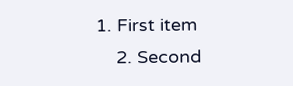1. First item
    2. Second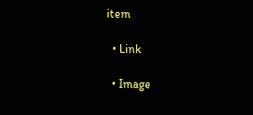item

  • Link

  • Image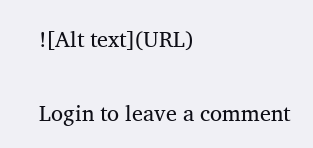![Alt text](URL)

Login to leave a comment